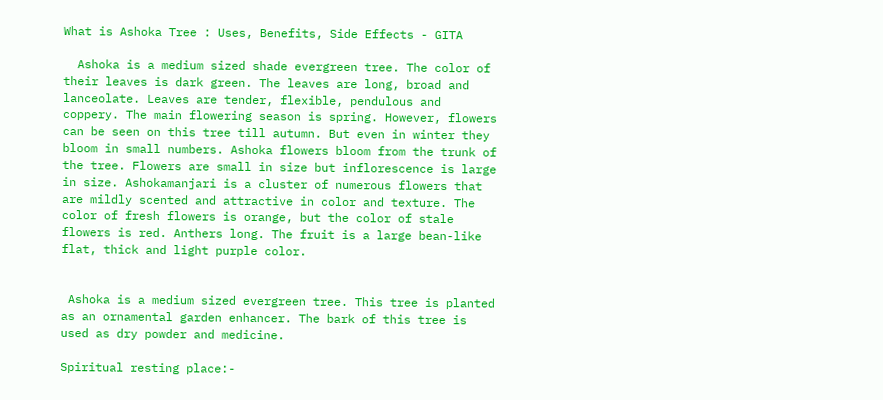What is Ashoka Tree : Uses, Benefits, Side Effects - GITA

  Ashoka is a medium sized shade evergreen tree. The color of their leaves is dark green. The leaves are long, broad and lanceolate. Leaves are tender, flexible, pendulous and coppery. The main flowering season is spring. However, flowers can be seen on this tree till autumn. But even in winter they bloom in small numbers. Ashoka flowers bloom from the trunk of the tree. Flowers are small in size but inflorescence is large in size. Ashokamanjari is a cluster of numerous flowers that are mildly scented and attractive in color and texture. The color of fresh flowers is orange, but the color of stale flowers is red. Anthers long. The fruit is a large bean-like flat, thick and light purple color.


 Ashoka is a medium sized evergreen tree. This tree is planted as an ornamental garden enhancer. The bark of this tree is used as dry powder and medicine.

Spiritual resting place:-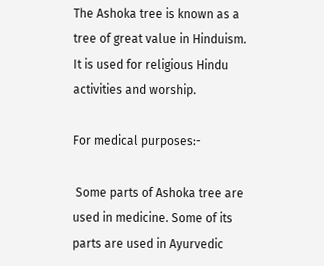The Ashoka tree is known as a tree of great value in Hinduism. It is used for religious Hindu activities and worship.

For medical purposes:-

 Some parts of Ashoka tree are used in medicine. Some of its parts are used in Ayurvedic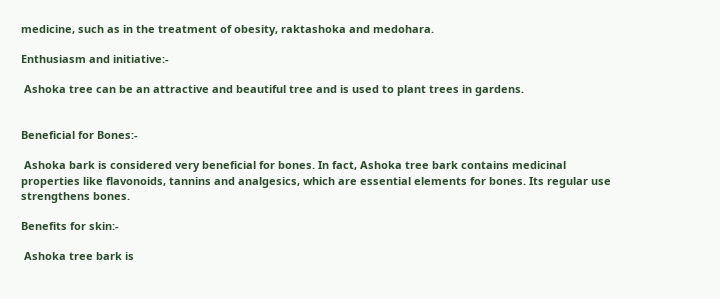medicine, such as in the treatment of obesity, raktashoka and medohara.

Enthusiasm and initiative:-

 Ashoka tree can be an attractive and beautiful tree and is used to plant trees in gardens.


Beneficial for Bones:-

 Ashoka bark is considered very beneficial for bones. In fact, Ashoka tree bark contains medicinal properties like flavonoids, tannins and analgesics, which are essential elements for bones. Its regular use strengthens bones.

Benefits for skin:-

 Ashoka tree bark is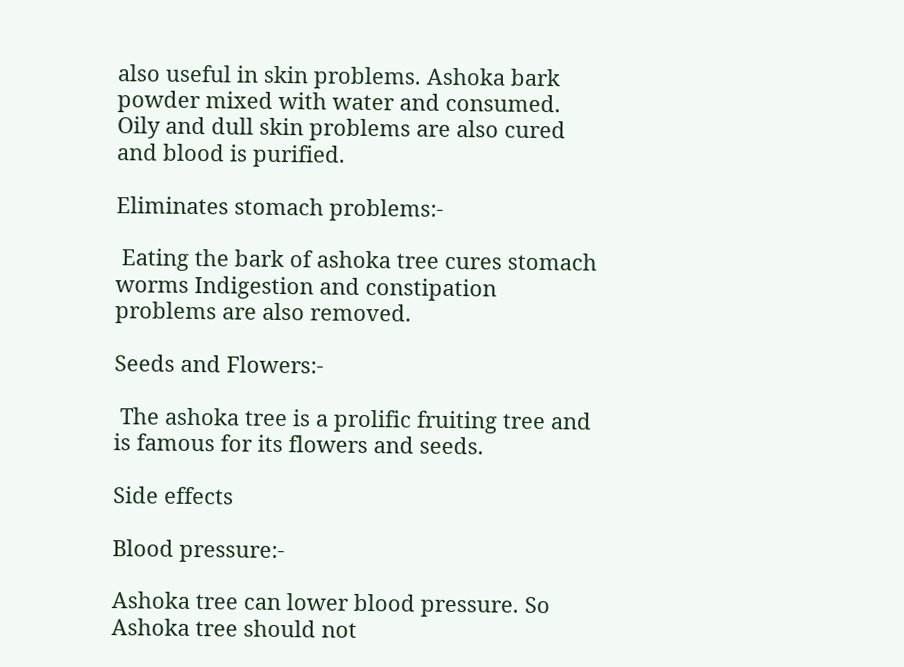also useful in skin problems. Ashoka bark powder mixed with water and consumed. Oily and dull skin problems are also cured and blood is purified.

Eliminates stomach problems:-

 Eating the bark of ashoka tree cures stomach worms Indigestion and constipation problems are also removed.

Seeds and Flowers:-

 The ashoka tree is a prolific fruiting tree and is famous for its flowers and seeds.

Side effects

Blood pressure:-

Ashoka tree can lower blood pressure. So Ashoka tree should not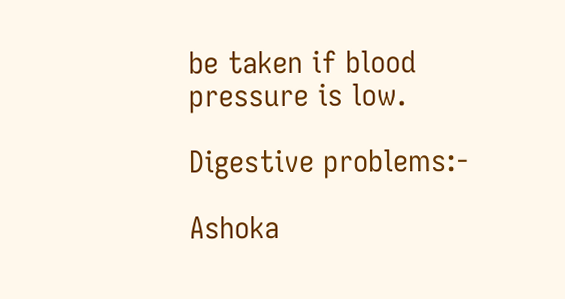be taken if blood pressure is low.

Digestive problems:-

Ashoka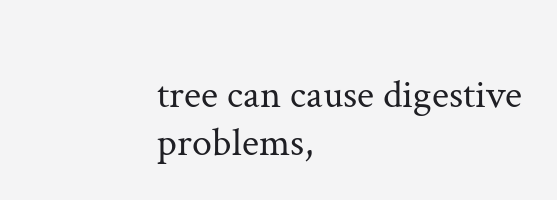tree can cause digestive problems,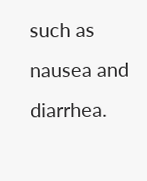such as nausea and diarrhea.